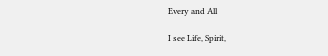Every and All

I see Life, Spirit,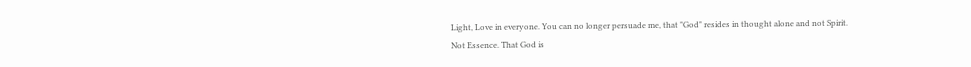Light, Love in everyone. You can no longer persuade me, that "God" resides in thought alone and not Spirit. Not Essence. That God is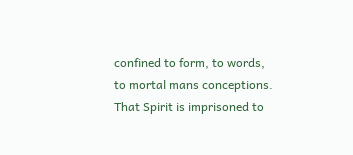confined to form, to words, to mortal mans conceptions. That Spirit is imprisoned to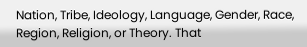Nation, Tribe, Ideology, Language, Gender, Race, Region, Religion, or Theory. That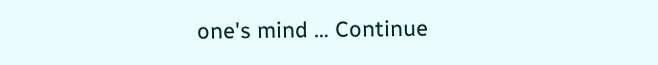one's mind … Continue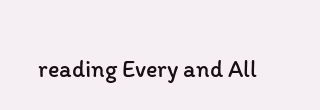reading Every and All